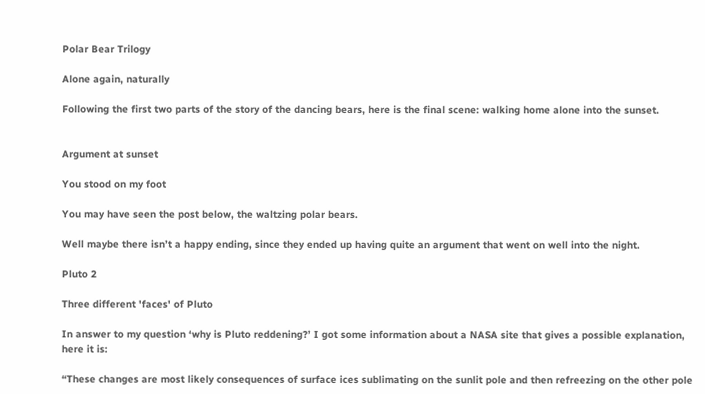Polar Bear Trilogy

Alone again, naturally

Following the first two parts of the story of the dancing bears, here is the final scene: walking home alone into the sunset.


Argument at sunset

You stood on my foot

You may have seen the post below, the waltzing polar bears.

Well maybe there isn’t a happy ending, since they ended up having quite an argument that went on well into the night.

Pluto 2

Three different 'faces' of Pluto

In answer to my question ‘why is Pluto reddening?’ I got some information about a NASA site that gives a possible explanation, here it is:

“These changes are most likely consequences of surface ices sublimating on the sunlit pole and then refreezing on the other pole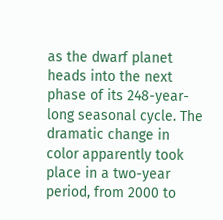as the dwarf planet heads into the next phase of its 248-year-long seasonal cycle. The dramatic change in color apparently took place in a two-year period, from 2000 to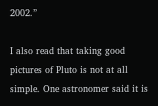2002.”

I also read that taking good pictures of Pluto is not at all simple. One astronomer said it is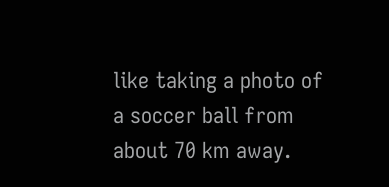like taking a photo of a soccer ball from about 70 km away.